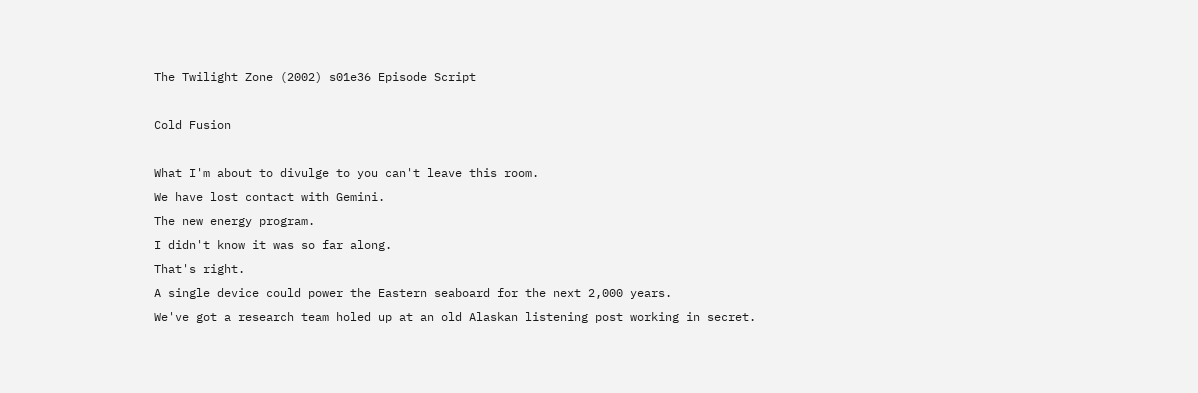The Twilight Zone (2002) s01e36 Episode Script

Cold Fusion

What I'm about to divulge to you can't leave this room.
We have lost contact with Gemini.
The new energy program.
I didn't know it was so far along.
That's right.
A single device could power the Eastern seaboard for the next 2,000 years.
We've got a research team holed up at an old Alaskan listening post working in secret.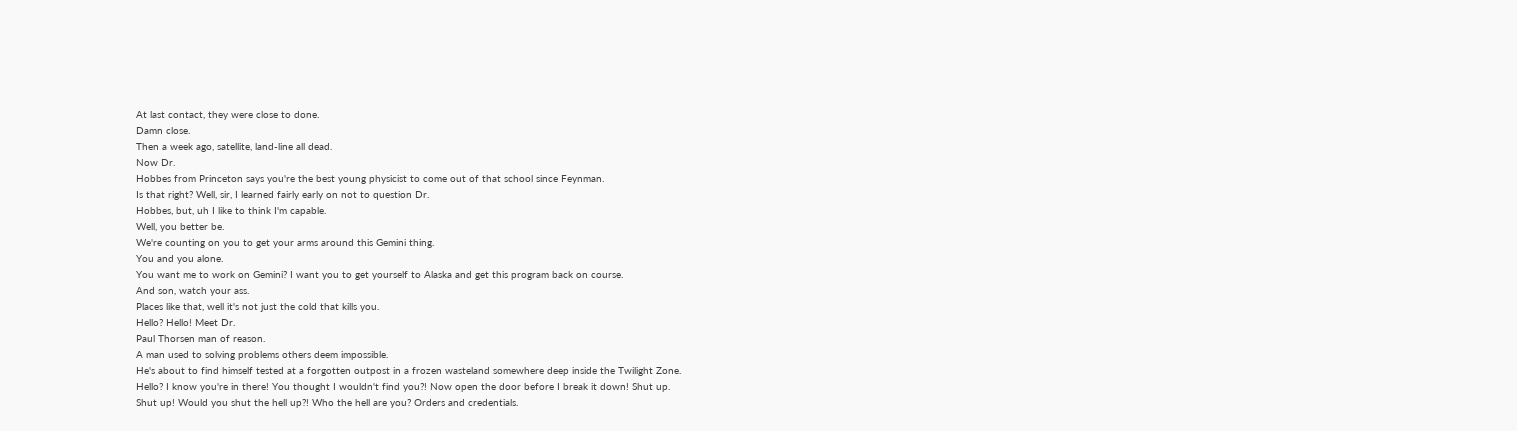At last contact, they were close to done.
Damn close.
Then a week ago, satellite, land-line all dead.
Now Dr.
Hobbes from Princeton says you're the best young physicist to come out of that school since Feynman.
Is that right? Well, sir, I learned fairly early on not to question Dr.
Hobbes, but, uh I like to think I'm capable.
Well, you better be.
We're counting on you to get your arms around this Gemini thing.
You and you alone.
You want me to work on Gemini? I want you to get yourself to Alaska and get this program back on course.
And son, watch your ass.
Places like that, well it's not just the cold that kills you.
Hello? Hello! Meet Dr.
Paul Thorsen man of reason.
A man used to solving problems others deem impossible.
He's about to find himself tested at a forgotten outpost in a frozen wasteland somewhere deep inside the Twilight Zone.
Hello? I know you're in there! You thought I wouldn't find you?! Now open the door before I break it down! Shut up.
Shut up! Would you shut the hell up?! Who the hell are you? Orders and credentials.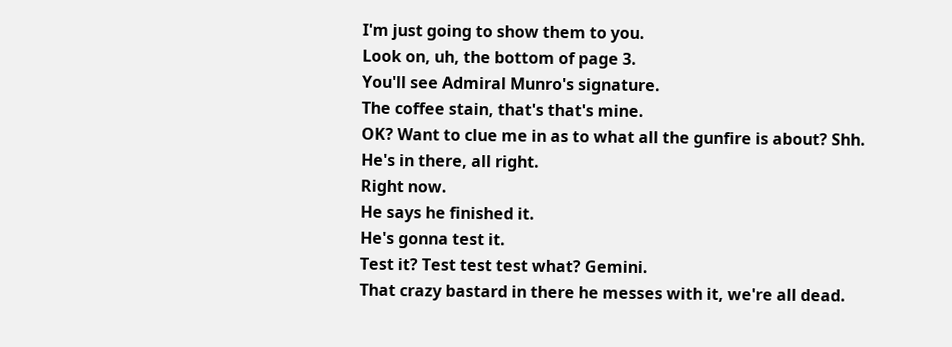I'm just going to show them to you.
Look on, uh, the bottom of page 3.
You'll see Admiral Munro's signature.
The coffee stain, that's that's mine.
OK? Want to clue me in as to what all the gunfire is about? Shh.
He's in there, all right.
Right now.
He says he finished it.
He's gonna test it.
Test it? Test test test what? Gemini.
That crazy bastard in there he messes with it, we're all dead.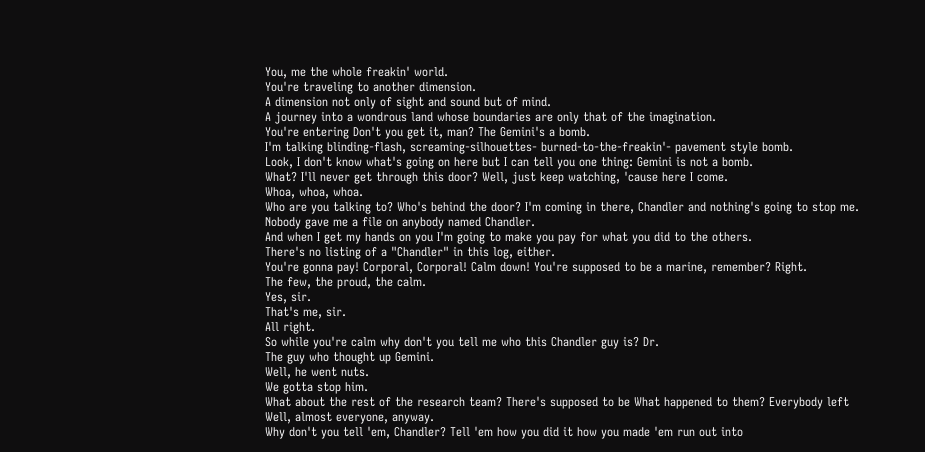You, me the whole freakin' world.
You're traveling to another dimension.
A dimension not only of sight and sound but of mind.
A journey into a wondrous land whose boundaries are only that of the imagination.
You're entering Don't you get it, man? The Gemini's a bomb.
I'm talking blinding-flash, screaming-silhouettes- burned-to-the-freakin'- pavement style bomb.
Look, I don't know what's going on here but I can tell you one thing: Gemini is not a bomb.
What? I'll never get through this door? Well, just keep watching, 'cause here I come.
Whoa, whoa, whoa.
Who are you talking to? Who's behind the door? I'm coming in there, Chandler and nothing's going to stop me.
Nobody gave me a file on anybody named Chandler.
And when I get my hands on you I'm going to make you pay for what you did to the others.
There's no listing of a "Chandler" in this log, either.
You're gonna pay! Corporal, Corporal! Calm down! You're supposed to be a marine, remember? Right.
The few, the proud, the calm.
Yes, sir.
That's me, sir.
All right.
So while you're calm why don't you tell me who this Chandler guy is? Dr.
The guy who thought up Gemini.
Well, he went nuts.
We gotta stop him.
What about the rest of the research team? There's supposed to be What happened to them? Everybody left Well, almost everyone, anyway.
Why don't you tell 'em, Chandler? Tell 'em how you did it how you made 'em run out into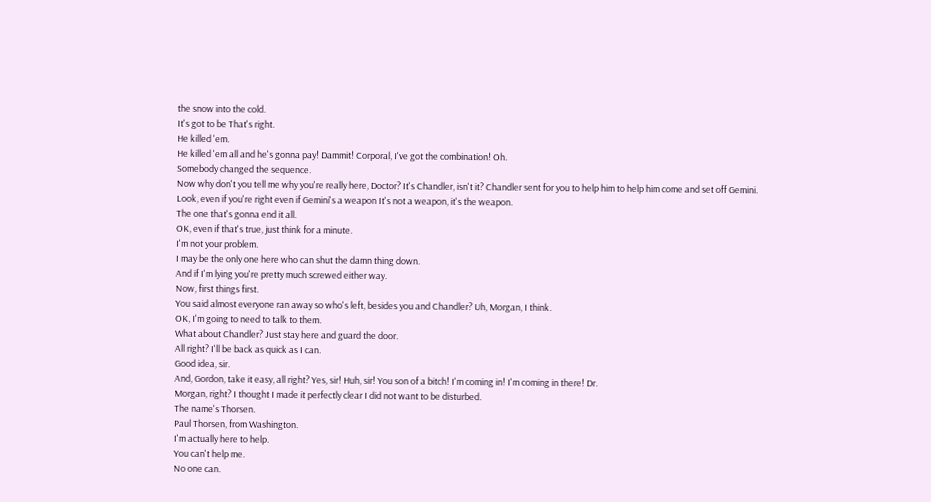the snow into the cold.
It's got to be That's right.
He killed 'em.
He killed 'em all and he's gonna pay! Dammit! Corporal, I've got the combination! Oh.
Somebody changed the sequence.
Now why don't you tell me why you're really here, Doctor? It's Chandler, isn't it? Chandler sent for you to help him to help him come and set off Gemini.
Look, even if you're right even if Gemini's a weapon It's not a weapon, it's the weapon.
The one that's gonna end it all.
OK, even if that's true, just think for a minute.
I'm not your problem.
I may be the only one here who can shut the damn thing down.
And if I'm lying you're pretty much screwed either way.
Now, first things first.
You said almost everyone ran away so who's left, besides you and Chandler? Uh, Morgan, I think.
OK, I'm going to need to talk to them.
What about Chandler? Just stay here and guard the door.
All right? I'll be back as quick as I can.
Good idea, sir.
And, Gordon, take it easy, all right? Yes, sir! Huh, sir! You son of a bitch! I'm coming in! I'm coming in there! Dr.
Morgan, right? I thought I made it perfectly clear I did not want to be disturbed.
The name's Thorsen.
Paul Thorsen, from Washington.
I'm actually here to help.
You can't help me.
No one can.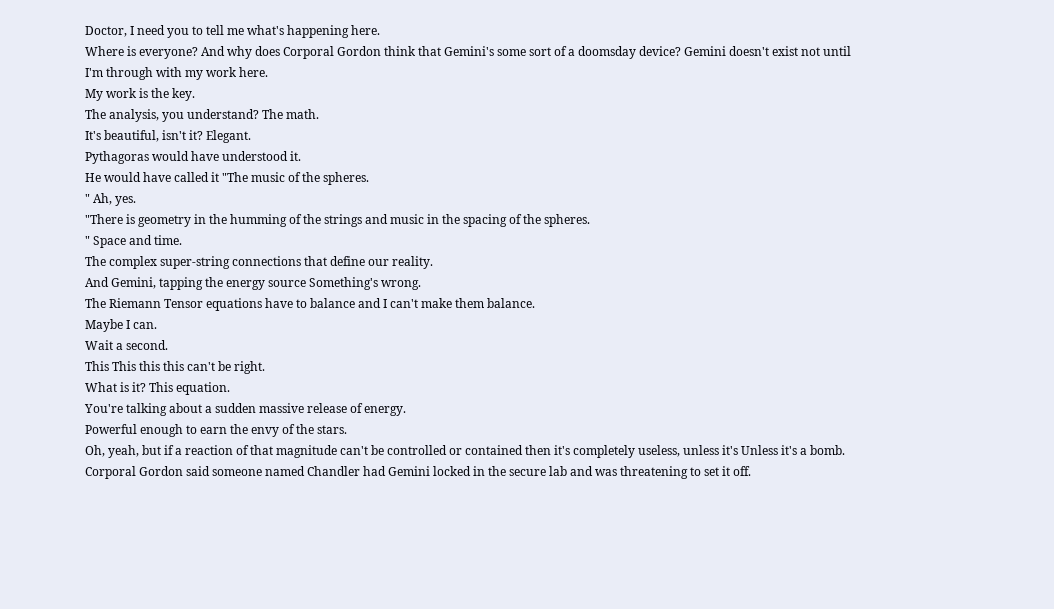Doctor, I need you to tell me what's happening here.
Where is everyone? And why does Corporal Gordon think that Gemini's some sort of a doomsday device? Gemini doesn't exist not until I'm through with my work here.
My work is the key.
The analysis, you understand? The math.
It's beautiful, isn't it? Elegant.
Pythagoras would have understood it.
He would have called it "The music of the spheres.
" Ah, yes.
"There is geometry in the humming of the strings and music in the spacing of the spheres.
" Space and time.
The complex super-string connections that define our reality.
And Gemini, tapping the energy source Something's wrong.
The Riemann Tensor equations have to balance and I can't make them balance.
Maybe I can.
Wait a second.
This This this this can't be right.
What is it? This equation.
You're talking about a sudden massive release of energy.
Powerful enough to earn the envy of the stars.
Oh, yeah, but if a reaction of that magnitude can't be controlled or contained then it's completely useless, unless it's Unless it's a bomb.
Corporal Gordon said someone named Chandler had Gemini locked in the secure lab and was threatening to set it off.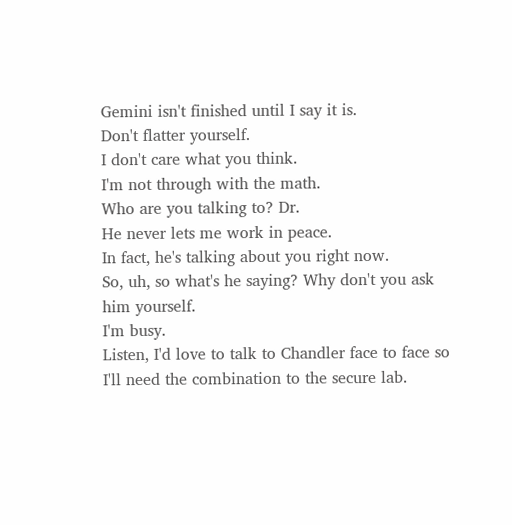Gemini isn't finished until I say it is.
Don't flatter yourself.
I don't care what you think.
I'm not through with the math.
Who are you talking to? Dr.
He never lets me work in peace.
In fact, he's talking about you right now.
So, uh, so what's he saying? Why don't you ask him yourself.
I'm busy.
Listen, I'd love to talk to Chandler face to face so I'll need the combination to the secure lab.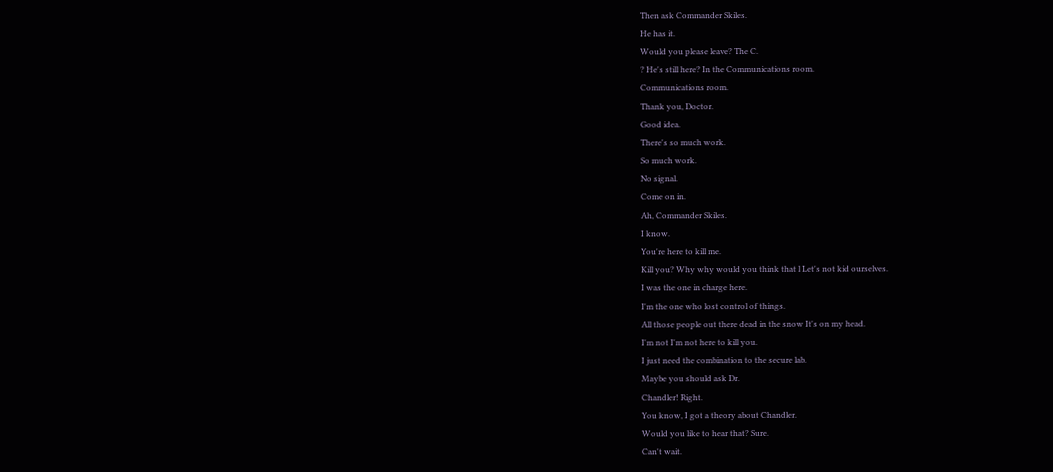Then ask Commander Skiles.
He has it.
Would you please leave? The C.
? He's still here? In the Communications room.
Communications room.
Thank you, Doctor.
Good idea.
There's so much work.
So much work.
No signal.
Come on in.
Ah, Commander Skiles.
I know.
You're here to kill me.
Kill you? Why why would you think that l Let's not kid ourselves.
I was the one in charge here.
I'm the one who lost control of things.
All those people out there dead in the snow It's on my head.
I'm not I'm not here to kill you.
I just need the combination to the secure lab.
Maybe you should ask Dr.
Chandler! Right.
You know, I got a theory about Chandler.
Would you like to hear that? Sure.
Can't wait.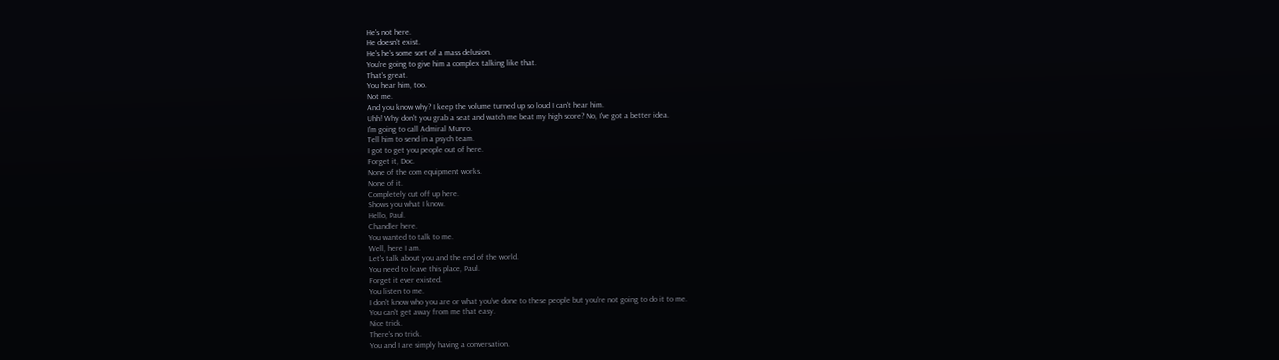He's not here.
He doesn't exist.
He's he's some sort of a mass delusion.
You're going to give him a complex talking like that.
That's great.
You hear him, too.
Not me.
And you know why? I keep the volume turned up so loud I can't hear him.
Uhh! Why don't you grab a seat and watch me beat my high score? No, I've got a better idea.
I'm going to call Admiral Munro.
Tell him to send in a psych team.
I got to get you people out of here.
Forget it, Doc.
None of the com equipment works.
None of it.
Completely cut off up here.
Shows you what I know.
Hello, Paul.
Chandler here.
You wanted to talk to me.
Well, here I am.
Let's talk about you and the end of the world.
You need to leave this place, Paul.
Forget it ever existed.
You listen to me.
I don't know who you are or what you've done to these people but you're not going to do it to me.
You can't get away from me that easy.
Nice trick.
There's no trick.
You and I are simply having a conversation.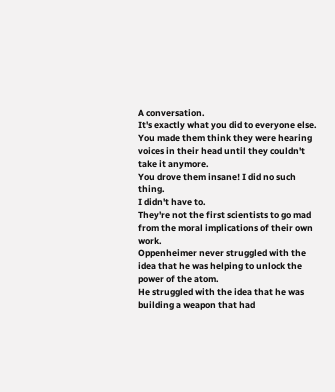A conversation.
It's exactly what you did to everyone else.
You made them think they were hearing voices in their head until they couldn't take it anymore.
You drove them insane! I did no such thing.
I didn't have to.
They're not the first scientists to go mad from the moral implications of their own work.
Oppenheimer never struggled with the idea that he was helping to unlock the power of the atom.
He struggled with the idea that he was building a weapon that had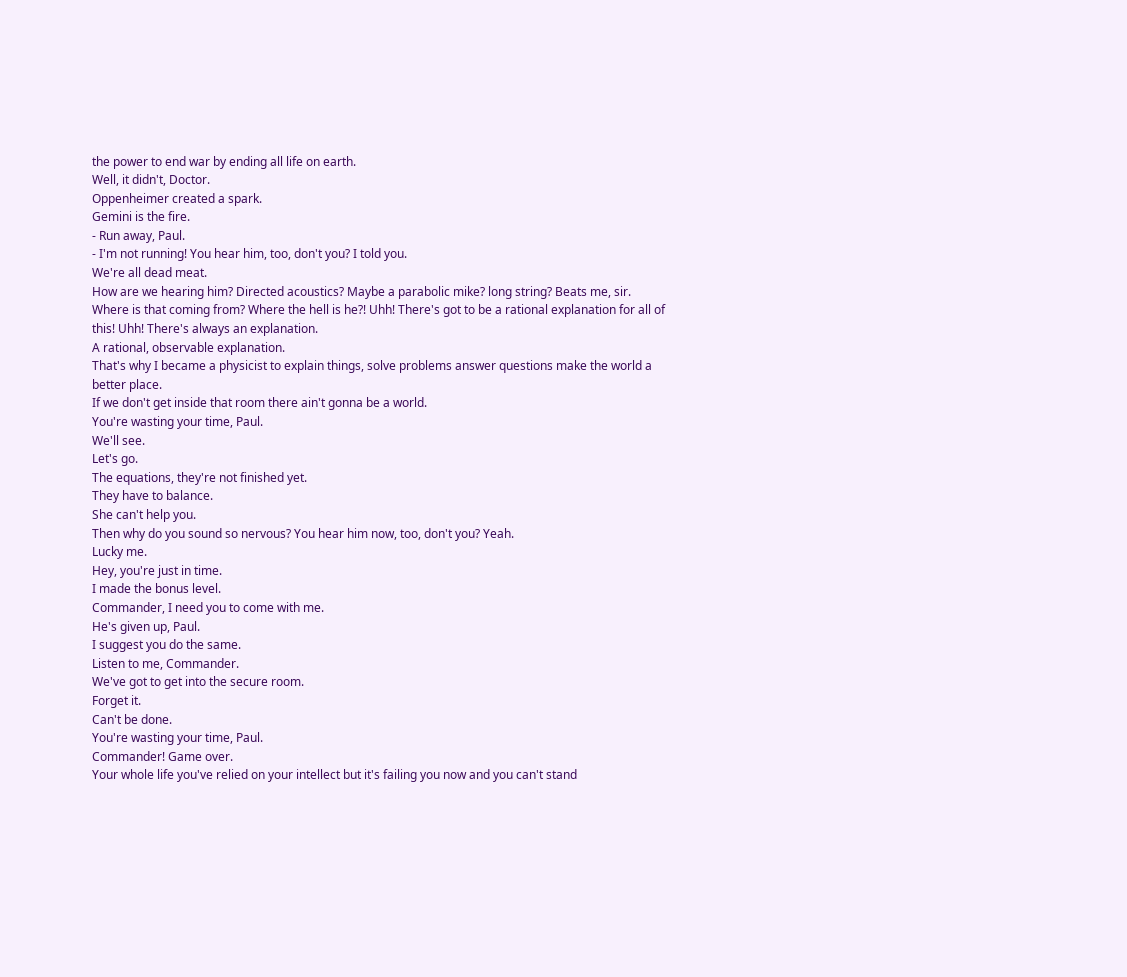the power to end war by ending all life on earth.
Well, it didn't, Doctor.
Oppenheimer created a spark.
Gemini is the fire.
- Run away, Paul.
- I'm not running! You hear him, too, don't you? I told you.
We're all dead meat.
How are we hearing him? Directed acoustics? Maybe a parabolic mike? long string? Beats me, sir.
Where is that coming from? Where the hell is he?! Uhh! There's got to be a rational explanation for all of this! Uhh! There's always an explanation.
A rational, observable explanation.
That's why I became a physicist to explain things, solve problems answer questions make the world a better place.
If we don't get inside that room there ain't gonna be a world.
You're wasting your time, Paul.
We'll see.
Let's go.
The equations, they're not finished yet.
They have to balance.
She can't help you.
Then why do you sound so nervous? You hear him now, too, don't you? Yeah.
Lucky me.
Hey, you're just in time.
I made the bonus level.
Commander, I need you to come with me.
He's given up, Paul.
I suggest you do the same.
Listen to me, Commander.
We've got to get into the secure room.
Forget it.
Can't be done.
You're wasting your time, Paul.
Commander! Game over.
Your whole life you've relied on your intellect but it's failing you now and you can't stand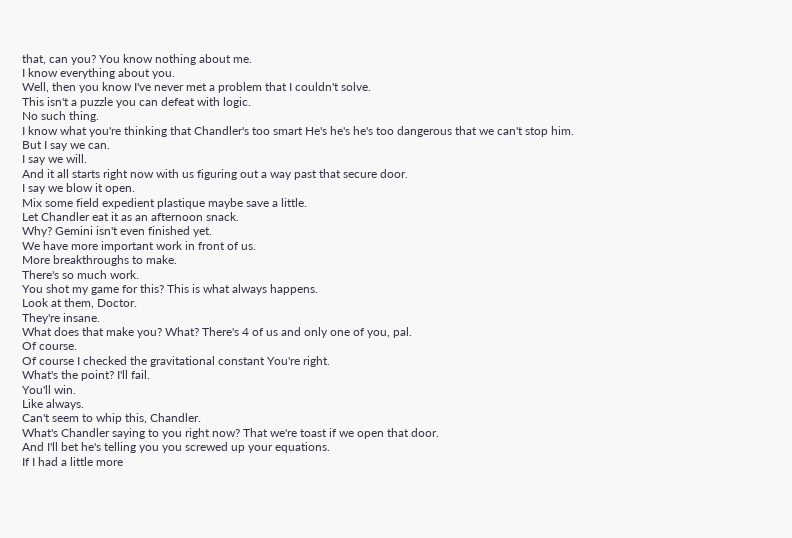that, can you? You know nothing about me.
I know everything about you.
Well, then you know I've never met a problem that I couldn't solve.
This isn't a puzzle you can defeat with logic.
No such thing.
I know what you're thinking that Chandler's too smart He's he's he's too dangerous that we can't stop him.
But I say we can.
I say we will.
And it all starts right now with us figuring out a way past that secure door.
I say we blow it open.
Mix some field expedient plastique maybe save a little.
Let Chandler eat it as an afternoon snack.
Why? Gemini isn't even finished yet.
We have more important work in front of us.
More breakthroughs to make.
There's so much work.
You shot my game for this? This is what always happens.
Look at them, Doctor.
They're insane.
What does that make you? What? There's 4 of us and only one of you, pal.
Of course.
Of course I checked the gravitational constant You're right.
What's the point? I'll fail.
You'll win.
Like always.
Can't seem to whip this, Chandler.
What's Chandler saying to you right now? That we're toast if we open that door.
And I'll bet he's telling you you screwed up your equations.
If I had a little more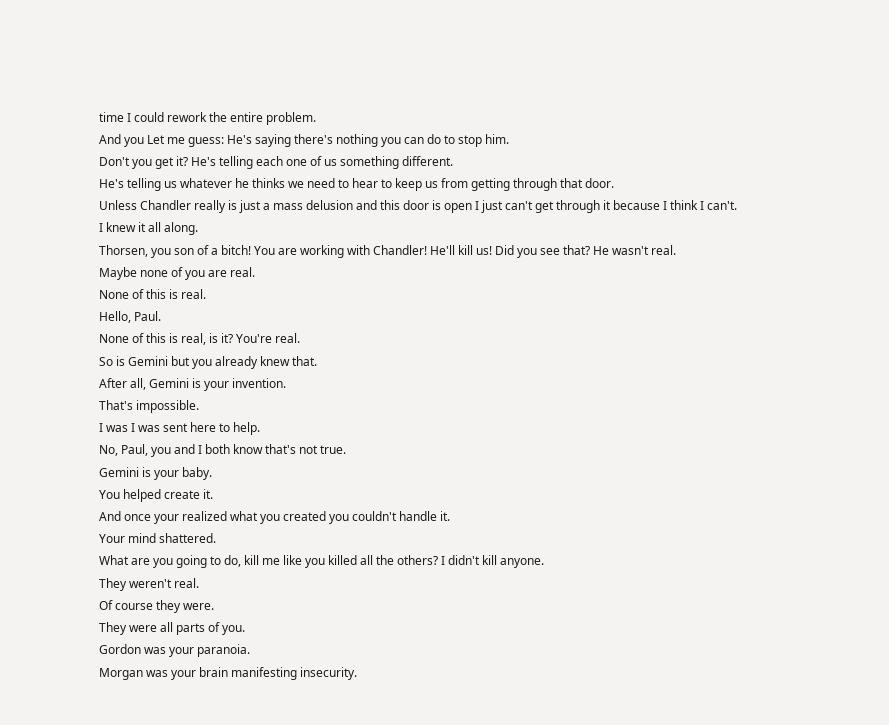time I could rework the entire problem.
And you Let me guess: He's saying there's nothing you can do to stop him.
Don't you get it? He's telling each one of us something different.
He's telling us whatever he thinks we need to hear to keep us from getting through that door.
Unless Chandler really is just a mass delusion and this door is open I just can't get through it because I think I can't.
I knew it all along.
Thorsen, you son of a bitch! You are working with Chandler! He'll kill us! Did you see that? He wasn't real.
Maybe none of you are real.
None of this is real.
Hello, Paul.
None of this is real, is it? You're real.
So is Gemini but you already knew that.
After all, Gemini is your invention.
That's impossible.
I was I was sent here to help.
No, Paul, you and I both know that's not true.
Gemini is your baby.
You helped create it.
And once your realized what you created you couldn't handle it.
Your mind shattered.
What are you going to do, kill me like you killed all the others? I didn't kill anyone.
They weren't real.
Of course they were.
They were all parts of you.
Gordon was your paranoia.
Morgan was your brain manifesting insecurity.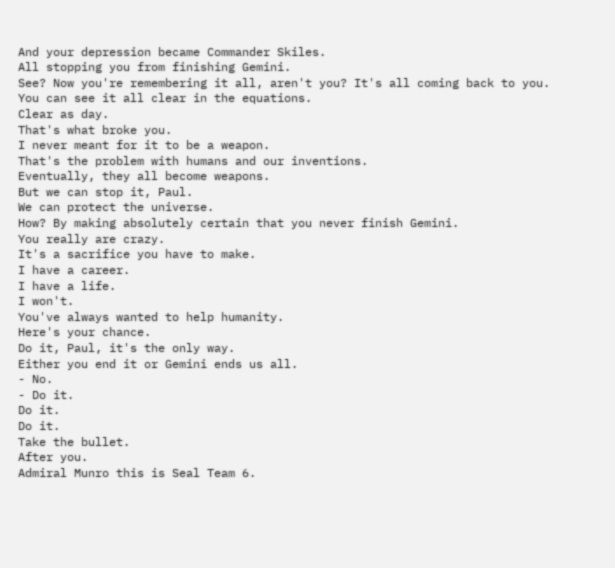And your depression became Commander Skiles.
All stopping you from finishing Gemini.
See? Now you're remembering it all, aren't you? It's all coming back to you.
You can see it all clear in the equations.
Clear as day.
That's what broke you.
I never meant for it to be a weapon.
That's the problem with humans and our inventions.
Eventually, they all become weapons.
But we can stop it, Paul.
We can protect the universe.
How? By making absolutely certain that you never finish Gemini.
You really are crazy.
It's a sacrifice you have to make.
I have a career.
I have a life.
I won't.
You've always wanted to help humanity.
Here's your chance.
Do it, Paul, it's the only way.
Either you end it or Gemini ends us all.
- No.
- Do it.
Do it.
Do it.
Take the bullet.
After you.
Admiral Munro this is Seal Team 6.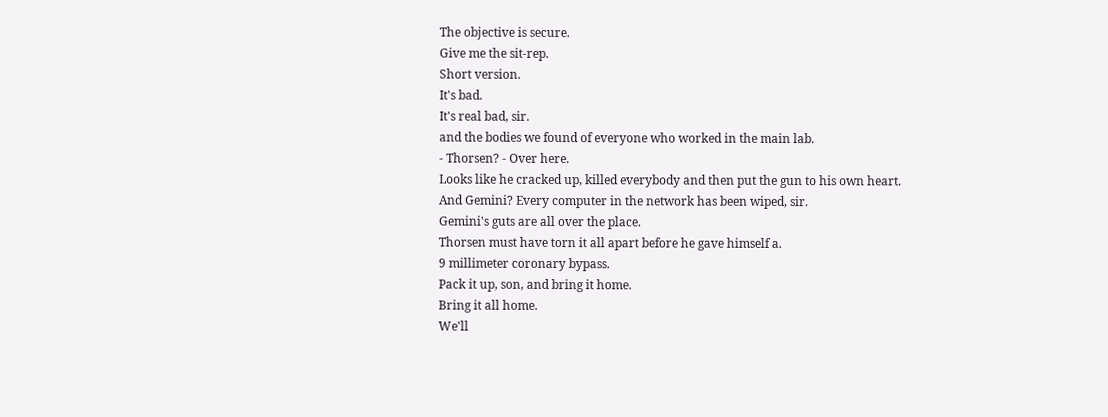The objective is secure.
Give me the sit-rep.
Short version.
It's bad.
It's real bad, sir.
and the bodies we found of everyone who worked in the main lab.
- Thorsen? - Over here.
Looks like he cracked up, killed everybody and then put the gun to his own heart.
And Gemini? Every computer in the network has been wiped, sir.
Gemini's guts are all over the place.
Thorsen must have torn it all apart before he gave himself a.
9 millimeter coronary bypass.
Pack it up, son, and bring it home.
Bring it all home.
We'll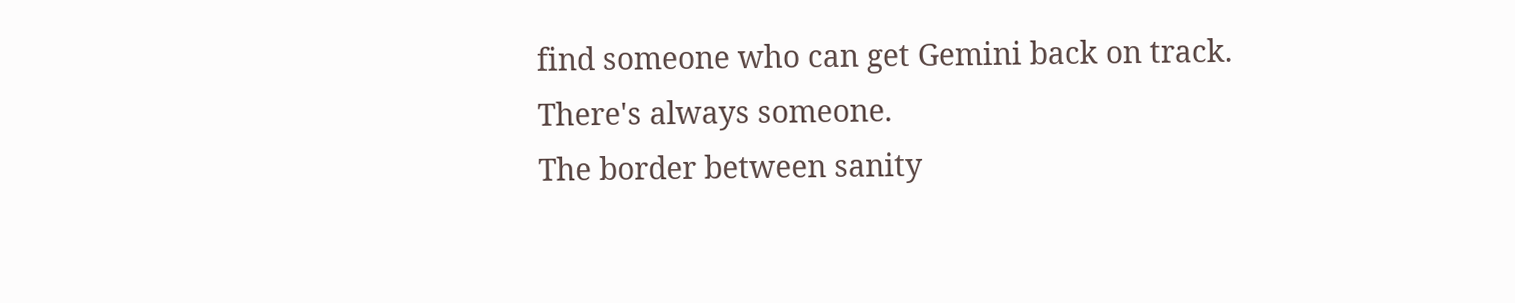find someone who can get Gemini back on track.
There's always someone.
The border between sanity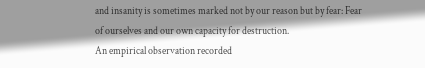and insanity is sometimes marked not by our reason but by fear: Fear of ourselves and our own capacity for destruction.
An empirical observation recorded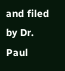and filed by Dr.
Paul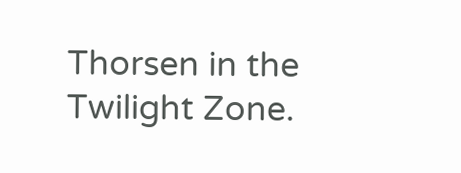Thorsen in the Twilight Zone.